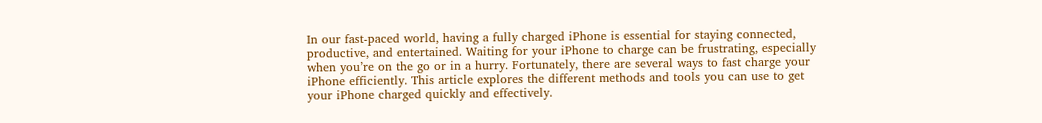In our fast-paced world, having a fully charged iPhone is essential for staying connected, productive, and entertained. Waiting for your iPhone to charge can be frustrating, especially when you’re on the go or in a hurry. Fortunately, there are several ways to fast charge your iPhone efficiently. This article explores the different methods and tools you can use to get your iPhone charged quickly and effectively.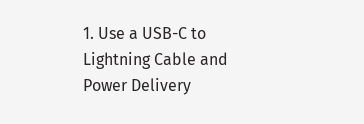1. Use a USB-C to Lightning Cable and Power Delivery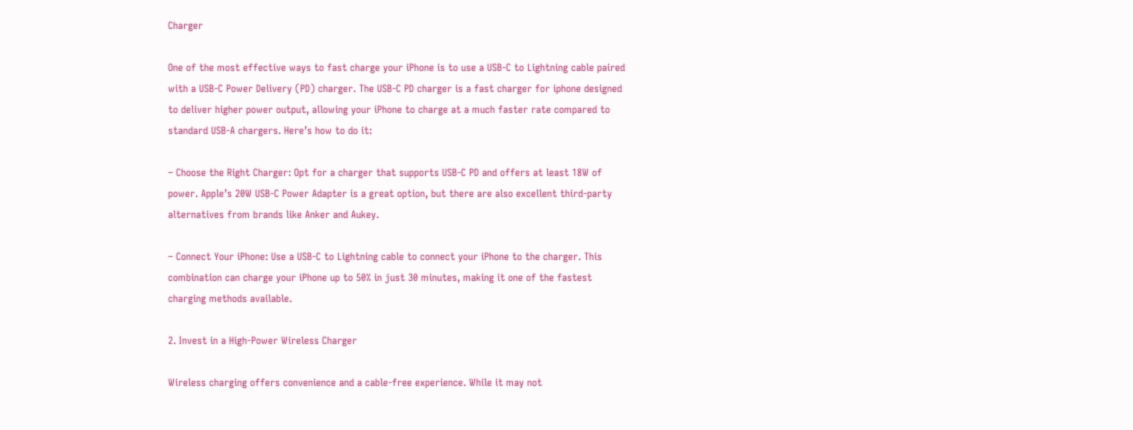Charger

One of the most effective ways to fast charge your iPhone is to use a USB-C to Lightning cable paired with a USB-C Power Delivery (PD) charger. The USB-C PD charger is a fast charger for iphone designed to deliver higher power output, allowing your iPhone to charge at a much faster rate compared to standard USB-A chargers. Here’s how to do it:

– Choose the Right Charger: Opt for a charger that supports USB-C PD and offers at least 18W of power. Apple’s 20W USB-C Power Adapter is a great option, but there are also excellent third-party alternatives from brands like Anker and Aukey.

– Connect Your iPhone: Use a USB-C to Lightning cable to connect your iPhone to the charger. This combination can charge your iPhone up to 50% in just 30 minutes, making it one of the fastest charging methods available.

2. Invest in a High-Power Wireless Charger

Wireless charging offers convenience and a cable-free experience. While it may not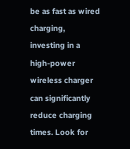be as fast as wired charging, investing in a high-power wireless charger can significantly reduce charging times. Look for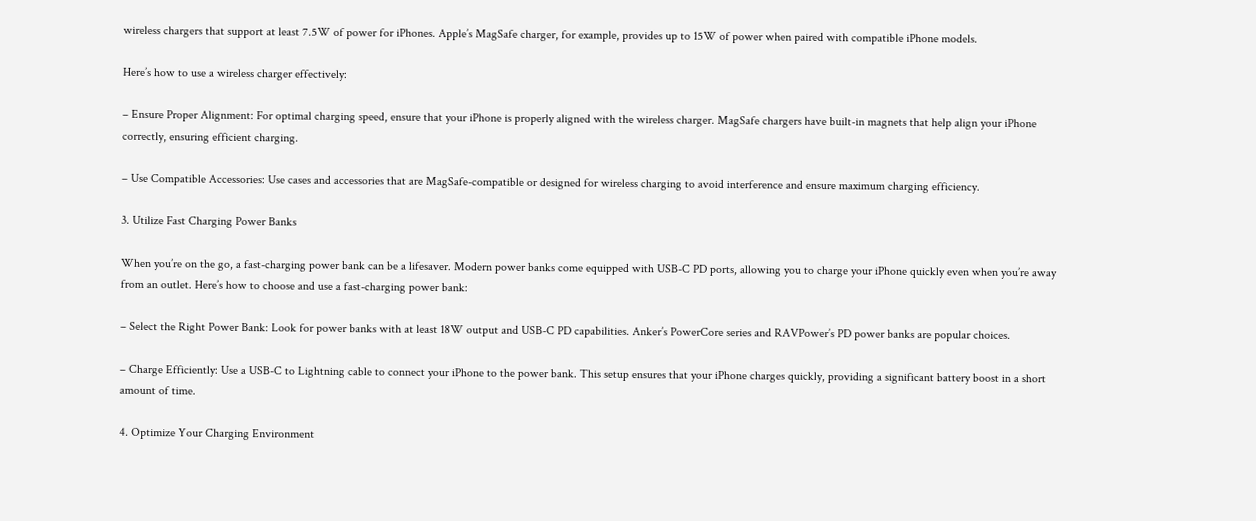wireless chargers that support at least 7.5W of power for iPhones. Apple’s MagSafe charger, for example, provides up to 15W of power when paired with compatible iPhone models.

Here’s how to use a wireless charger effectively:

– Ensure Proper Alignment: For optimal charging speed, ensure that your iPhone is properly aligned with the wireless charger. MagSafe chargers have built-in magnets that help align your iPhone correctly, ensuring efficient charging.

– Use Compatible Accessories: Use cases and accessories that are MagSafe-compatible or designed for wireless charging to avoid interference and ensure maximum charging efficiency.

3. Utilize Fast Charging Power Banks

When you’re on the go, a fast-charging power bank can be a lifesaver. Modern power banks come equipped with USB-C PD ports, allowing you to charge your iPhone quickly even when you’re away from an outlet. Here’s how to choose and use a fast-charging power bank:

– Select the Right Power Bank: Look for power banks with at least 18W output and USB-C PD capabilities. Anker’s PowerCore series and RAVPower’s PD power banks are popular choices.

– Charge Efficiently: Use a USB-C to Lightning cable to connect your iPhone to the power bank. This setup ensures that your iPhone charges quickly, providing a significant battery boost in a short amount of time.

4. Optimize Your Charging Environment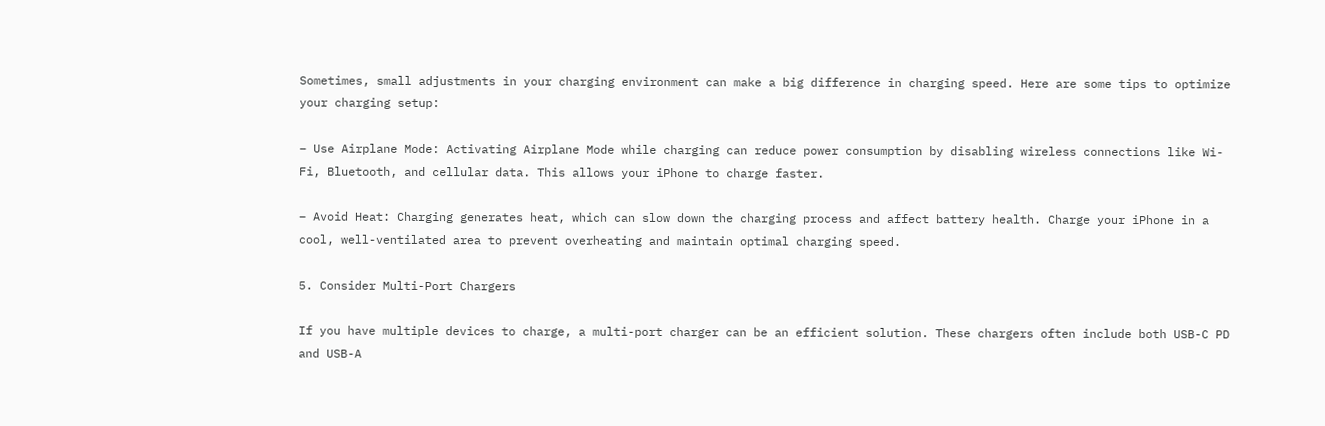Sometimes, small adjustments in your charging environment can make a big difference in charging speed. Here are some tips to optimize your charging setup:

– Use Airplane Mode: Activating Airplane Mode while charging can reduce power consumption by disabling wireless connections like Wi-Fi, Bluetooth, and cellular data. This allows your iPhone to charge faster.

– Avoid Heat: Charging generates heat, which can slow down the charging process and affect battery health. Charge your iPhone in a cool, well-ventilated area to prevent overheating and maintain optimal charging speed.

5. Consider Multi-Port Chargers

If you have multiple devices to charge, a multi-port charger can be an efficient solution. These chargers often include both USB-C PD and USB-A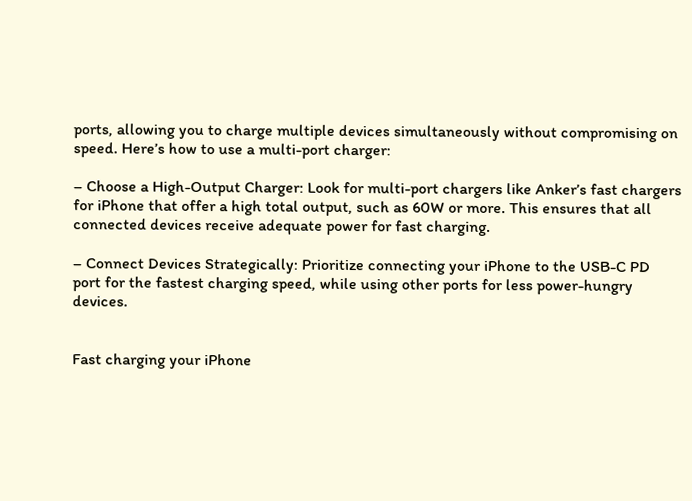ports, allowing you to charge multiple devices simultaneously without compromising on speed. Here’s how to use a multi-port charger:

– Choose a High-Output Charger: Look for multi-port chargers like Anker’s fast chargers for iPhone that offer a high total output, such as 60W or more. This ensures that all connected devices receive adequate power for fast charging.

– Connect Devices Strategically: Prioritize connecting your iPhone to the USB-C PD port for the fastest charging speed, while using other ports for less power-hungry devices.


Fast charging your iPhone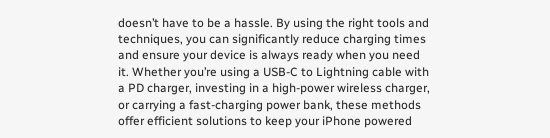doesn’t have to be a hassle. By using the right tools and techniques, you can significantly reduce charging times and ensure your device is always ready when you need it. Whether you’re using a USB-C to Lightning cable with a PD charger, investing in a high-power wireless charger, or carrying a fast-charging power bank, these methods offer efficient solutions to keep your iPhone powered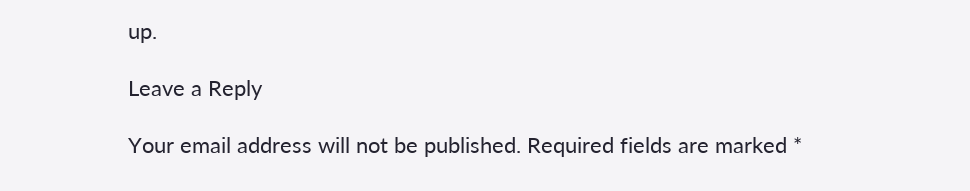up.

Leave a Reply

Your email address will not be published. Required fields are marked *